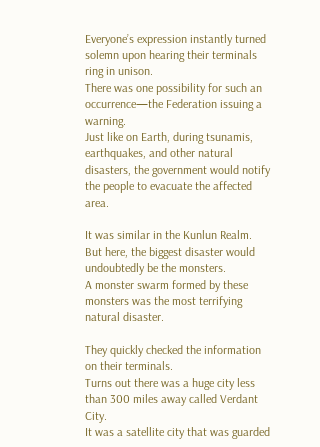Everyone’s expression instantly turned solemn upon hearing their terminals ring in unison.
There was one possibility for such an occurrence—the Federation issuing a warning.
Just like on Earth, during tsunamis, earthquakes, and other natural disasters, the government would notify the people to evacuate the affected area.

It was similar in the Kunlun Realm.
But here, the biggest disaster would undoubtedly be the monsters.
A monster swarm formed by these monsters was the most terrifying natural disaster.

They quickly checked the information on their terminals.
Turns out there was a huge city less than 300 miles away called Verdant City.
It was a satellite city that was guarded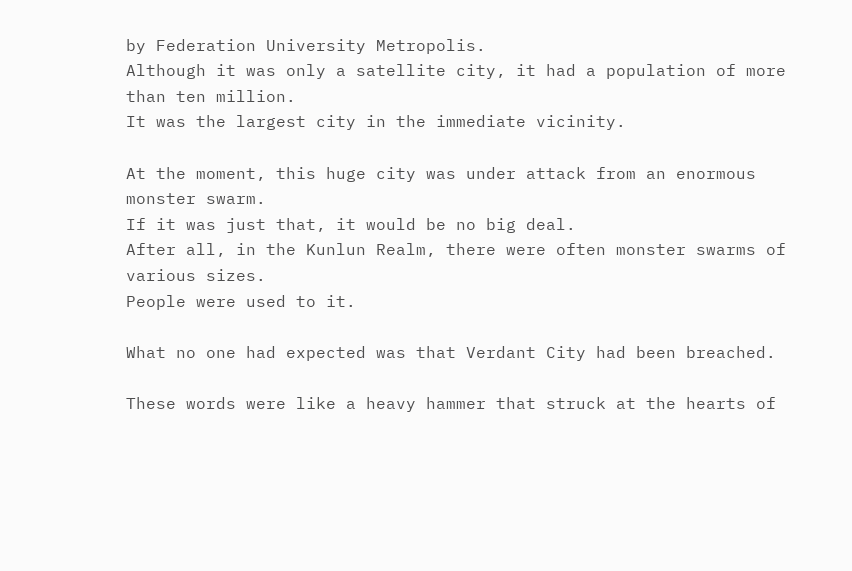by Federation University Metropolis.
Although it was only a satellite city, it had a population of more than ten million.
It was the largest city in the immediate vicinity.

At the moment, this huge city was under attack from an enormous monster swarm.
If it was just that, it would be no big deal.
After all, in the Kunlun Realm, there were often monster swarms of various sizes.
People were used to it.

What no one had expected was that Verdant City had been breached.

These words were like a heavy hammer that struck at the hearts of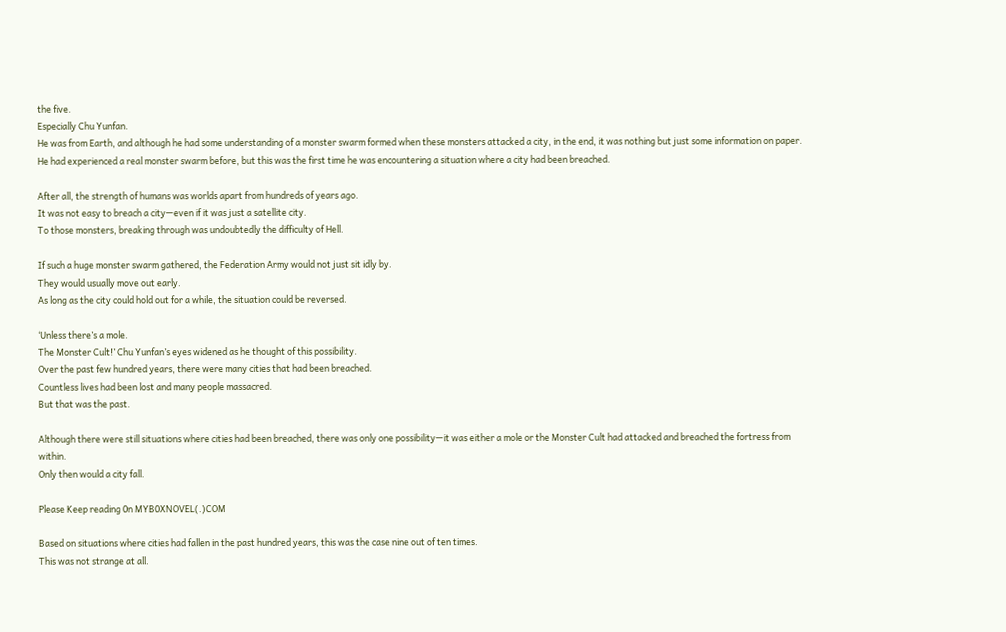the five.
Especially Chu Yunfan.
He was from Earth, and although he had some understanding of a monster swarm formed when these monsters attacked a city, in the end, it was nothing but just some information on paper.
He had experienced a real monster swarm before, but this was the first time he was encountering a situation where a city had been breached.

After all, the strength of humans was worlds apart from hundreds of years ago.
It was not easy to breach a city—even if it was just a satellite city.
To those monsters, breaking through was undoubtedly the difficulty of Hell.

If such a huge monster swarm gathered, the Federation Army would not just sit idly by.
They would usually move out early.
As long as the city could hold out for a while, the situation could be reversed.

‘Unless there’s a mole.
The Monster Cult!’ Chu Yunfan’s eyes widened as he thought of this possibility.
Over the past few hundred years, there were many cities that had been breached.
Countless lives had been lost and many people massacred.
But that was the past.

Although there were still situations where cities had been breached, there was only one possibility—it was either a mole or the Monster Cult had attacked and breached the fortress from within.
Only then would a city fall.

Please Keep reading 0n MYB0XNOVEL(.)COM

Based on situations where cities had fallen in the past hundred years, this was the case nine out of ten times.
This was not strange at all.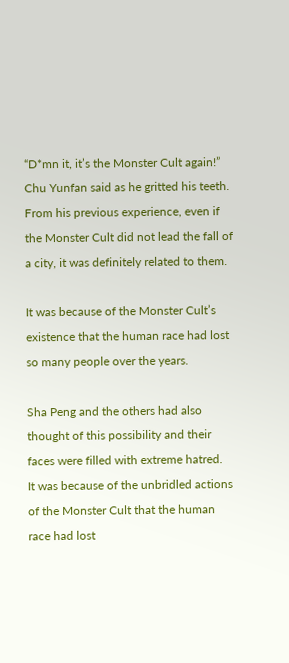“D*mn it, it’s the Monster Cult again!” Chu Yunfan said as he gritted his teeth.
From his previous experience, even if the Monster Cult did not lead the fall of a city, it was definitely related to them.

It was because of the Monster Cult’s existence that the human race had lost so many people over the years.

Sha Peng and the others had also thought of this possibility and their faces were filled with extreme hatred.
It was because of the unbridled actions of the Monster Cult that the human race had lost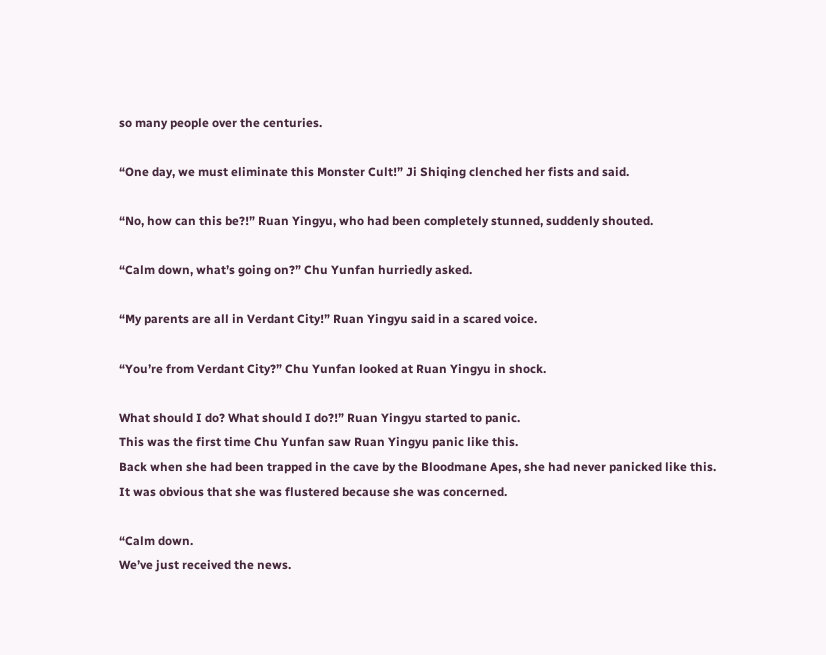so many people over the centuries.

“One day, we must eliminate this Monster Cult!” Ji Shiqing clenched her fists and said.

“No, how can this be?!” Ruan Yingyu, who had been completely stunned, suddenly shouted.

“Calm down, what’s going on?” Chu Yunfan hurriedly asked.

“My parents are all in Verdant City!” Ruan Yingyu said in a scared voice.

“You’re from Verdant City?” Chu Yunfan looked at Ruan Yingyu in shock.

What should I do? What should I do?!” Ruan Yingyu started to panic.
This was the first time Chu Yunfan saw Ruan Yingyu panic like this.
Back when she had been trapped in the cave by the Bloodmane Apes, she had never panicked like this.
It was obvious that she was flustered because she was concerned.

“Calm down.
We’ve just received the news.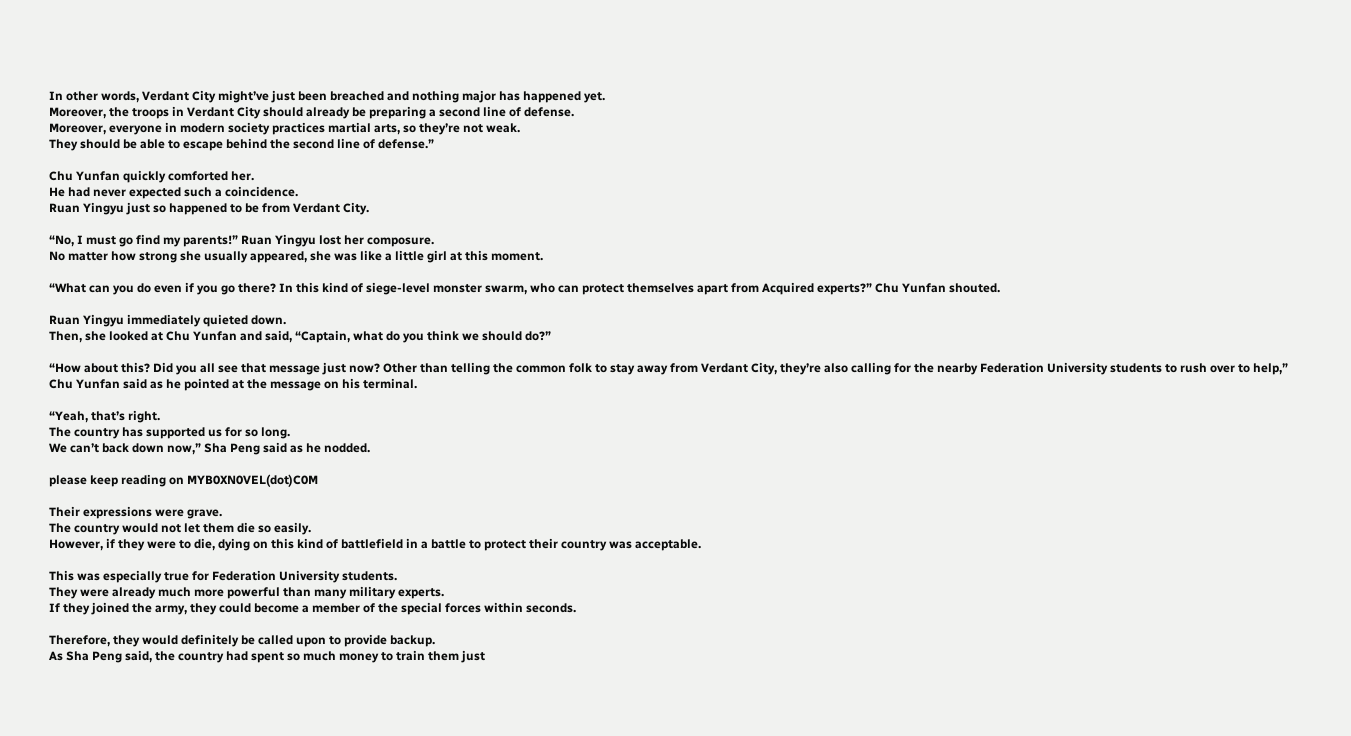In other words, Verdant City might’ve just been breached and nothing major has happened yet.
Moreover, the troops in Verdant City should already be preparing a second line of defense.
Moreover, everyone in modern society practices martial arts, so they’re not weak.
They should be able to escape behind the second line of defense.”

Chu Yunfan quickly comforted her.
He had never expected such a coincidence.
Ruan Yingyu just so happened to be from Verdant City.

“No, I must go find my parents!” Ruan Yingyu lost her composure.
No matter how strong she usually appeared, she was like a little girl at this moment.

“What can you do even if you go there? In this kind of siege-level monster swarm, who can protect themselves apart from Acquired experts?” Chu Yunfan shouted.

Ruan Yingyu immediately quieted down.
Then, she looked at Chu Yunfan and said, “Captain, what do you think we should do?”

“How about this? Did you all see that message just now? Other than telling the common folk to stay away from Verdant City, they’re also calling for the nearby Federation University students to rush over to help,” Chu Yunfan said as he pointed at the message on his terminal.

“Yeah, that’s right.
The country has supported us for so long.
We can’t back down now,” Sha Peng said as he nodded.

please keep reading on MYB0XN0VEL(dot)C0M

Their expressions were grave.
The country would not let them die so easily.
However, if they were to die, dying on this kind of battlefield in a battle to protect their country was acceptable.

This was especially true for Federation University students.
They were already much more powerful than many military experts.
If they joined the army, they could become a member of the special forces within seconds.

Therefore, they would definitely be called upon to provide backup.
As Sha Peng said, the country had spent so much money to train them just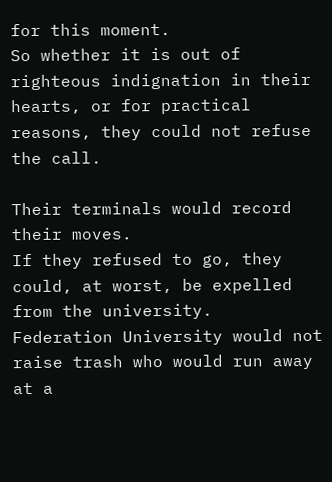for this moment.
So whether it is out of righteous indignation in their hearts, or for practical reasons, they could not refuse the call.

Their terminals would record their moves.
If they refused to go, they could, at worst, be expelled from the university.
Federation University would not raise trash who would run away at a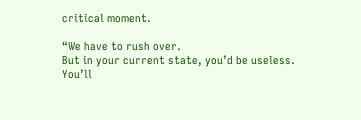critical moment.

“We have to rush over.
But in your current state, you’d be useless.
You’ll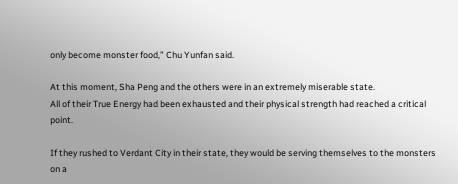only become monster food,” Chu Yunfan said.

At this moment, Sha Peng and the others were in an extremely miserable state.
All of their True Energy had been exhausted and their physical strength had reached a critical point.

If they rushed to Verdant City in their state, they would be serving themselves to the monsters on a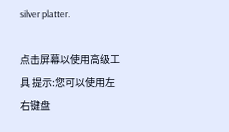silver platter.

点击屏幕以使用高级工具 提示:您可以使用左右键盘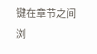键在章节之间浏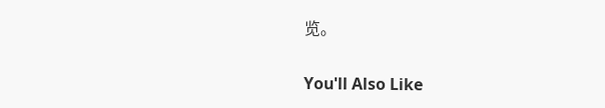览。

You'll Also Like